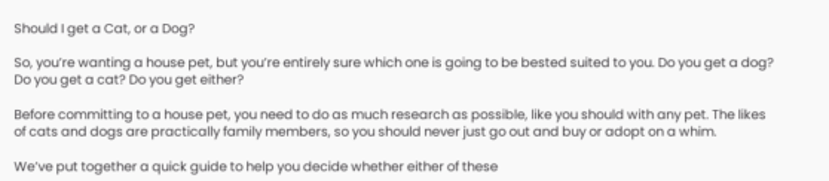Should I get a Cat, or a Dog?

So, you’re wanting a house pet, but you’re entirely sure which one is going to be bested suited to you. Do you get a dog? Do you get a cat? Do you get either?

Before committing to a house pet, you need to do as much research as possible, like you should with any pet. The likes of cats and dogs are practically family members, so you should never just go out and buy or adopt on a whim.

We’ve put together a quick guide to help you decide whether either of these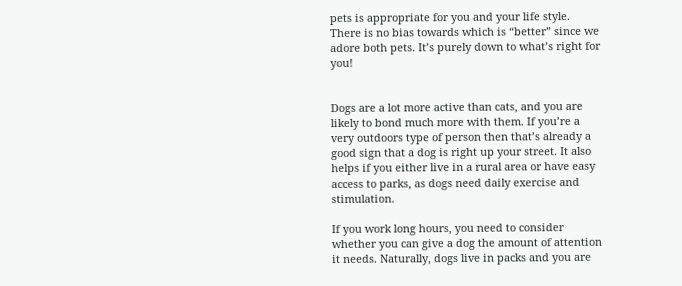pets is appropriate for you and your life style. There is no bias towards which is “better” since we adore both pets. It’s purely down to what’s right for you!


Dogs are a lot more active than cats, and you are likely to bond much more with them. If you’re a very outdoors type of person then that’s already a good sign that a dog is right up your street. It also helps if you either live in a rural area or have easy access to parks, as dogs need daily exercise and stimulation.

If you work long hours, you need to consider whether you can give a dog the amount of attention it needs. Naturally, dogs live in packs and you are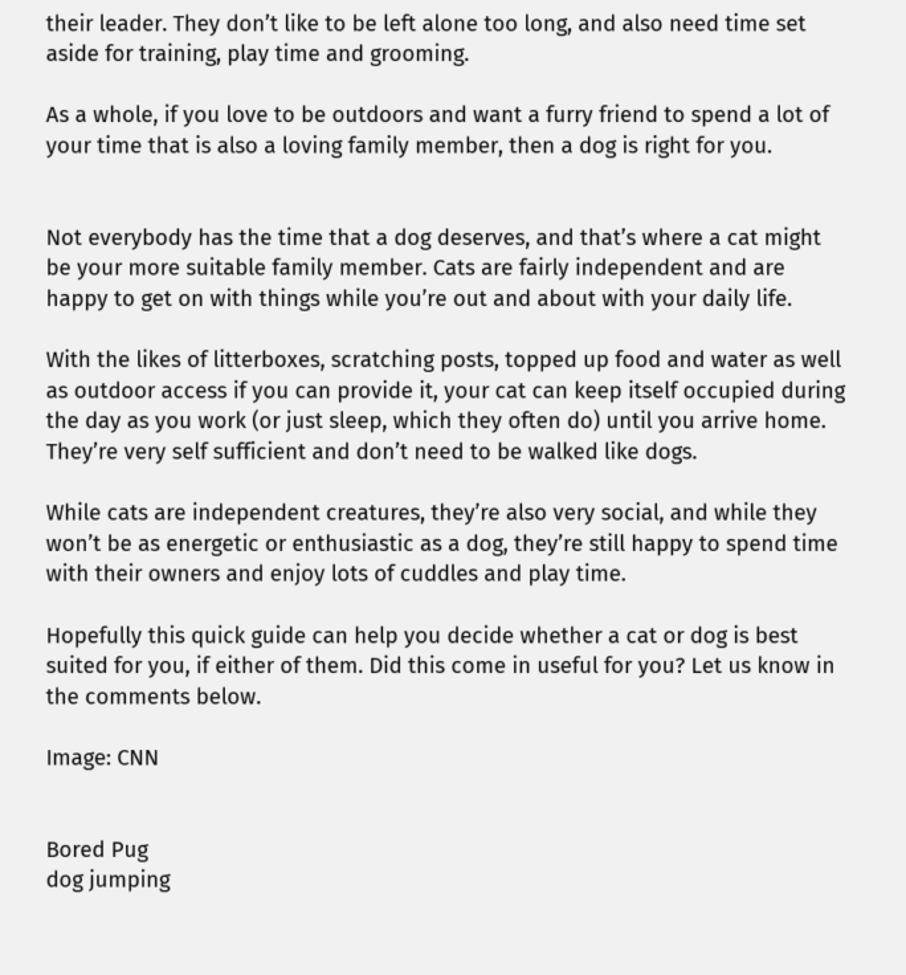their leader. They don’t like to be left alone too long, and also need time set aside for training, play time and grooming.

As a whole, if you love to be outdoors and want a furry friend to spend a lot of your time that is also a loving family member, then a dog is right for you.


Not everybody has the time that a dog deserves, and that’s where a cat might be your more suitable family member. Cats are fairly independent and are happy to get on with things while you’re out and about with your daily life.

With the likes of litterboxes, scratching posts, topped up food and water as well as outdoor access if you can provide it, your cat can keep itself occupied during the day as you work (or just sleep, which they often do) until you arrive home. They’re very self sufficient and don’t need to be walked like dogs.

While cats are independent creatures, they’re also very social, and while they won’t be as energetic or enthusiastic as a dog, they’re still happy to spend time with their owners and enjoy lots of cuddles and play time.

Hopefully this quick guide can help you decide whether a cat or dog is best suited for you, if either of them. Did this come in useful for you? Let us know in the comments below.

Image: CNN


Bored Pug
dog jumping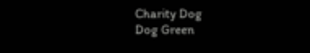Charity Dog
Dog Green